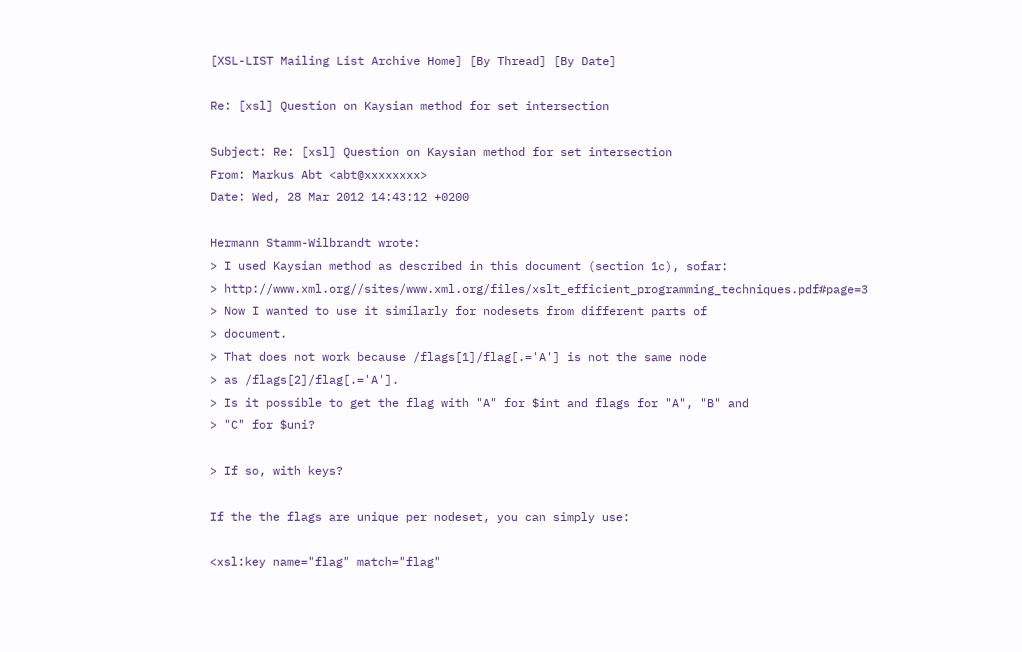[XSL-LIST Mailing List Archive Home] [By Thread] [By Date]

Re: [xsl] Question on Kaysian method for set intersection

Subject: Re: [xsl] Question on Kaysian method for set intersection
From: Markus Abt <abt@xxxxxxxx>
Date: Wed, 28 Mar 2012 14:43:12 +0200

Hermann Stamm-Wilbrandt wrote:
> I used Kaysian method as described in this document (section 1c), sofar:
> http://www.xml.org//sites/www.xml.org/files/xslt_efficient_programming_techniques.pdf#page=3
> Now I wanted to use it similarly for nodesets from different parts of
> document.
> That does not work because /flags[1]/flag[.='A'] is not the same node
> as /flags[2]/flag[.='A'].
> Is it possible to get the flag with "A" for $int and flags for "A", "B" and
> "C" for $uni?

> If so, with keys?

If the the flags are unique per nodeset, you can simply use:

<xsl:key name="flag" match="flag"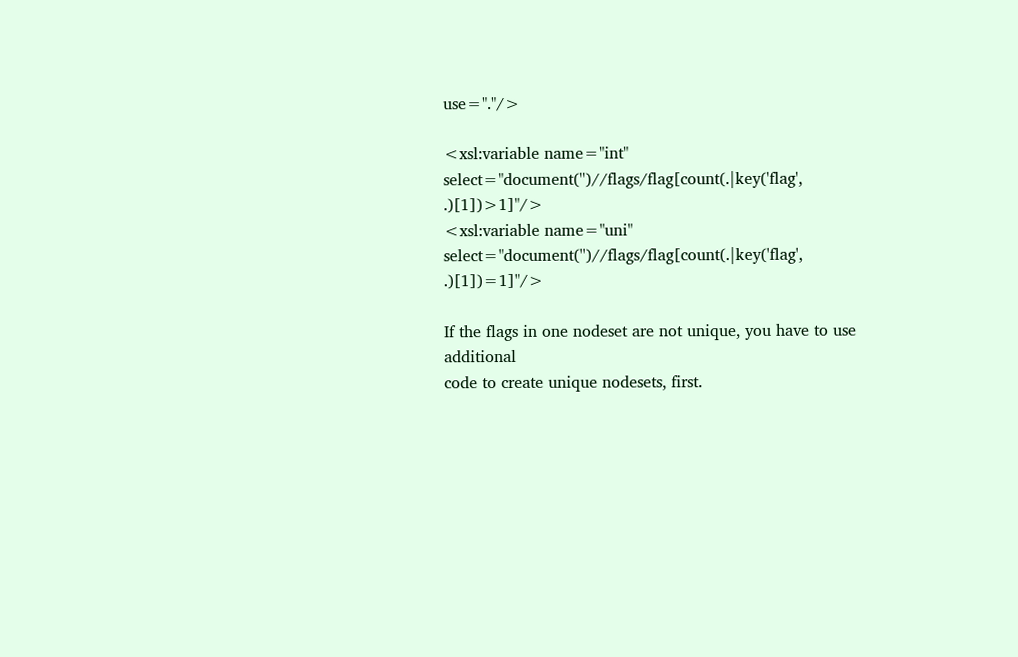use="."/>

<xsl:variable name="int" select="document('')//flags/flag[count(.|key('flag', .)[1])>1]"/>
<xsl:variable name="uni" select="document('')//flags/flag[count(.|key('flag', .)[1])=1]"/>

If the flags in one nodeset are not unique, you have to use additional
code to create unique nodesets, first.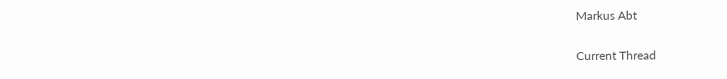Markus Abt

Current Thread